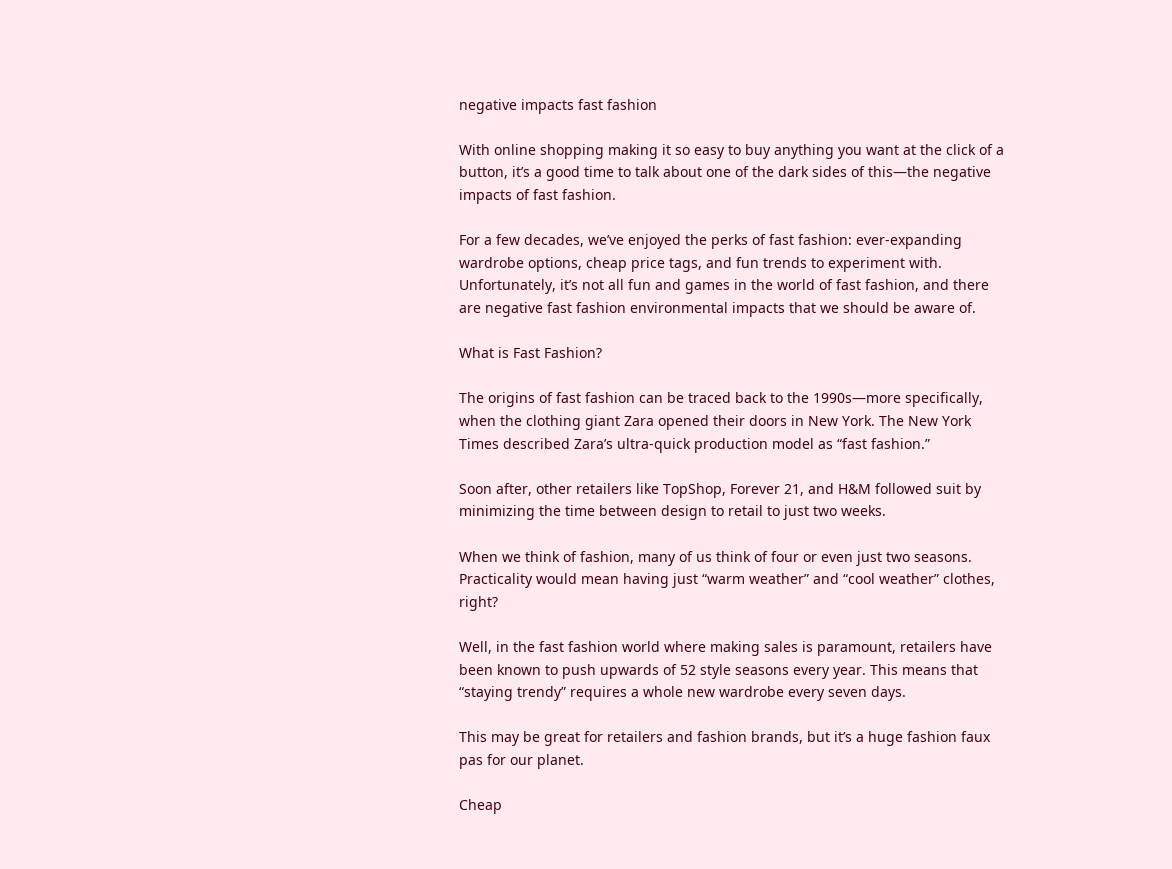negative impacts fast fashion

With online shopping making it so easy to buy anything you want at the click of a button, it’s a good time to talk about one of the dark sides of this—the negative impacts of fast fashion.

For a few decades, we’ve enjoyed the perks of fast fashion: ever-expanding wardrobe options, cheap price tags, and fun trends to experiment with. Unfortunately, it’s not all fun and games in the world of fast fashion, and there are negative fast fashion environmental impacts that we should be aware of.

What is Fast Fashion?

The origins of fast fashion can be traced back to the 1990s—more specifically, when the clothing giant Zara opened their doors in New York. The New York Times described Zara’s ultra-quick production model as “fast fashion.”

Soon after, other retailers like TopShop, Forever 21, and H&M followed suit by minimizing the time between design to retail to just two weeks.

When we think of fashion, many of us think of four or even just two seasons. Practicality would mean having just “warm weather” and “cool weather” clothes, right?

Well, in the fast fashion world where making sales is paramount, retailers have been known to push upwards of 52 style seasons every year. This means that “staying trendy” requires a whole new wardrobe every seven days.

This may be great for retailers and fashion brands, but it’s a huge fashion faux pas for our planet.

Cheap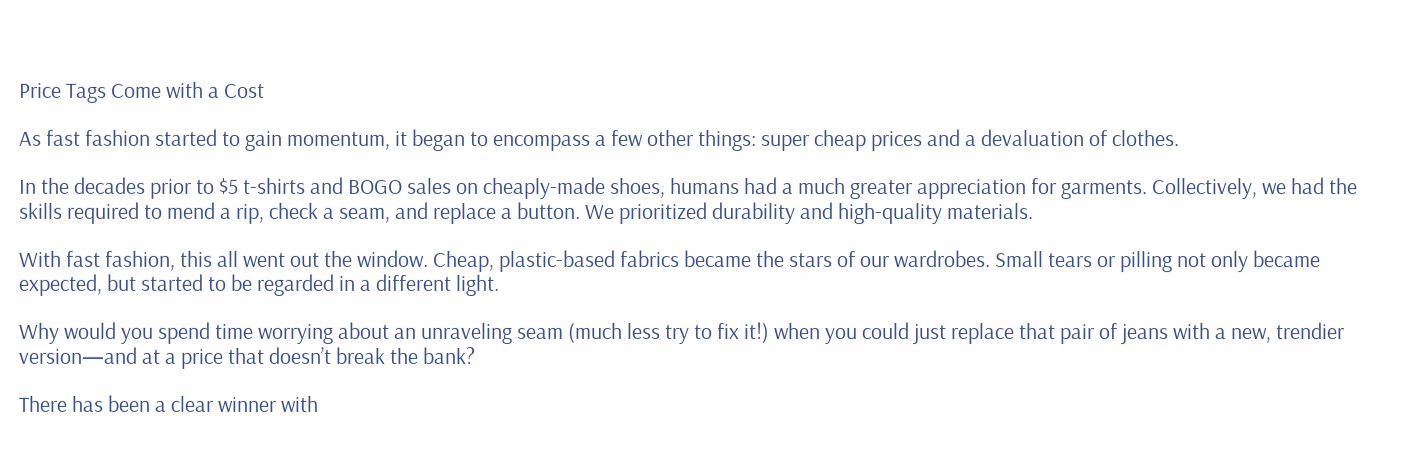Price Tags Come with a Cost

As fast fashion started to gain momentum, it began to encompass a few other things: super cheap prices and a devaluation of clothes.

In the decades prior to $5 t-shirts and BOGO sales on cheaply-made shoes, humans had a much greater appreciation for garments. Collectively, we had the skills required to mend a rip, check a seam, and replace a button. We prioritized durability and high-quality materials.

With fast fashion, this all went out the window. Cheap, plastic-based fabrics became the stars of our wardrobes. Small tears or pilling not only became expected, but started to be regarded in a different light.

Why would you spend time worrying about an unraveling seam (much less try to fix it!) when you could just replace that pair of jeans with a new, trendier version—and at a price that doesn’t break the bank?

There has been a clear winner with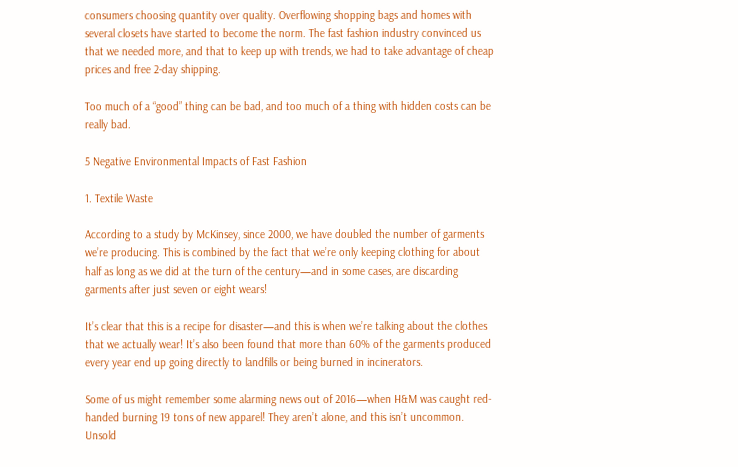consumers choosing quantity over quality. Overflowing shopping bags and homes with several closets have started to become the norm. The fast fashion industry convinced us that we needed more, and that to keep up with trends, we had to take advantage of cheap prices and free 2-day shipping.

Too much of a “good” thing can be bad, and too much of a thing with hidden costs can be really bad.

5 Negative Environmental Impacts of Fast Fashion

1. Textile Waste

According to a study by McKinsey, since 2000, we have doubled the number of garments we’re producing. This is combined by the fact that we’re only keeping clothing for about half as long as we did at the turn of the century—and in some cases, are discarding garments after just seven or eight wears!

It’s clear that this is a recipe for disaster—and this is when we’re talking about the clothes that we actually wear! It’s also been found that more than 60% of the garments produced every year end up going directly to landfills or being burned in incinerators.

Some of us might remember some alarming news out of 2016—when H&M was caught red-handed burning 19 tons of new apparel! They aren’t alone, and this isn’t uncommon. Unsold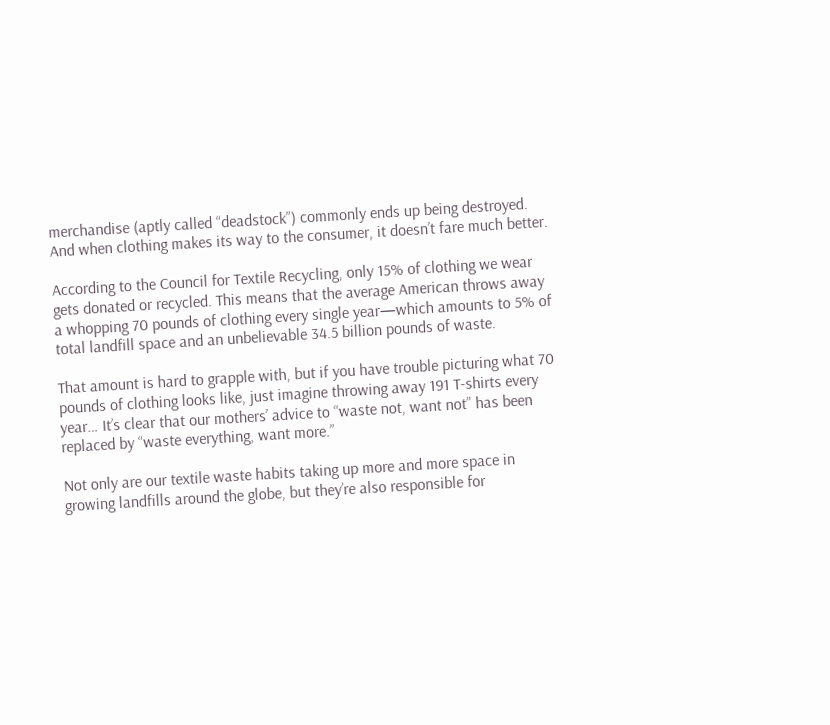merchandise (aptly called “deadstock”) commonly ends up being destroyed. And when clothing makes its way to the consumer, it doesn’t fare much better.

According to the Council for Textile Recycling, only 15% of clothing we wear gets donated or recycled. This means that the average American throws away a whopping 70 pounds of clothing every single year—which amounts to 5% of total landfill space and an unbelievable 34.5 billion pounds of waste.

That amount is hard to grapple with, but if you have trouble picturing what 70 pounds of clothing looks like, just imagine throwing away 191 T-shirts every year… It’s clear that our mothers’ advice to “waste not, want not” has been replaced by “waste everything, want more.”

Not only are our textile waste habits taking up more and more space in growing landfills around the globe, but they’re also responsible for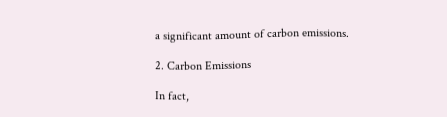a significant amount of carbon emissions.

2. Carbon Emissions

In fact,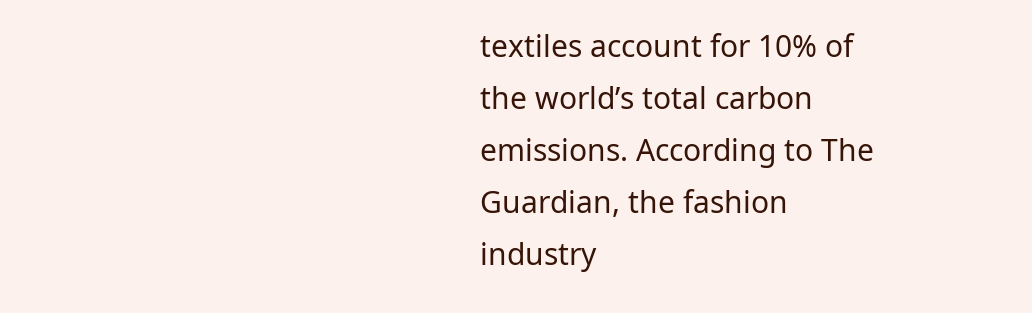textiles account for 10% of the world’s total carbon emissions. According to The Guardian, the fashion industry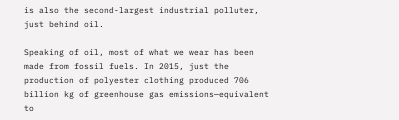is also the second-largest industrial polluter, just behind oil.

Speaking of oil, most of what we wear has been made from fossil fuels. In 2015, just the production of polyester clothing produced 706 billion kg of greenhouse gas emissions—equivalent to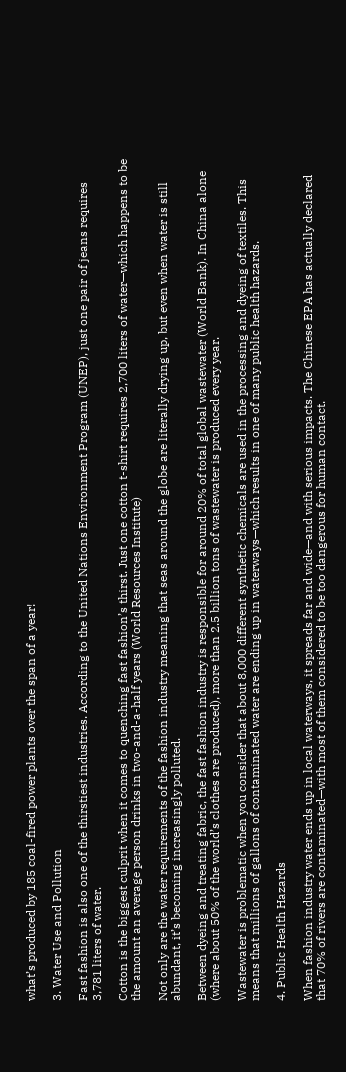what’s produced by 185 coal-fired power plants over the span of a year!

3. Water Use and Pollution

Fast fashion is also one of the thirstiest industries. According to the United Nations Environment Program (UNEP), just one pair of jeans requires 3,781 liters of water.

Cotton is the biggest culprit when it comes to quenching fast fashion’s thirst. Just one cotton t-shirt requires 2,700 liters of water—which happens to be the amount an average person drinks in two-and-a-half years (World Resources Institute)

Not only are the water requirements of the fashion industry meaning that seas around the globe are literally drying up, but even when water is still abundant, it’s becoming increasingly polluted.

Between dyeing and treating fabric, the fast fashion industry is responsible for around 20% of total global wastewater (World Bank). In China alone (where about 50% of the world’s clothes are produced), more than 2.5 billion tons of wastewater is produced every year.

Wastewater is problematic when you consider that about 8,000 different synthetic chemicals are used in the processing and dyeing of textiles. This means that millions of gallons of contaminated water are ending up in waterways—which results in one of many public health hazards.

4. Public Health Hazards

When fashion industry water ends up in local waterways, it spreads far and wide—and with serious impacts. The Chinese EPA has actually declared that 70% of rivers are contaminated—with most of them considered to be too dangerous for human contact.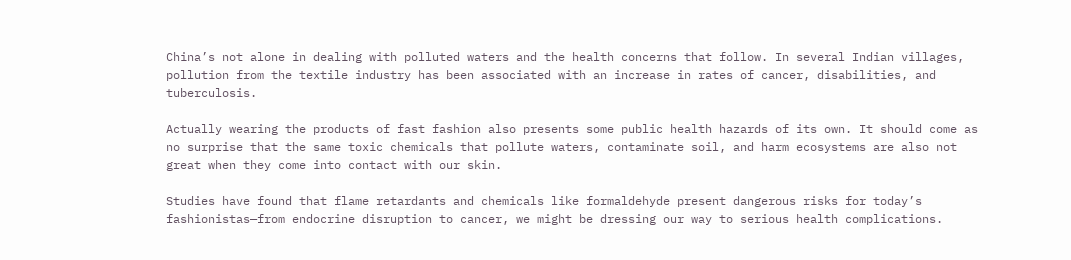China’s not alone in dealing with polluted waters and the health concerns that follow. In several Indian villages, pollution from the textile industry has been associated with an increase in rates of cancer, disabilities, and tuberculosis.

Actually wearing the products of fast fashion also presents some public health hazards of its own. It should come as no surprise that the same toxic chemicals that pollute waters, contaminate soil, and harm ecosystems are also not great when they come into contact with our skin.

Studies have found that flame retardants and chemicals like formaldehyde present dangerous risks for today’s fashionistas—from endocrine disruption to cancer, we might be dressing our way to serious health complications.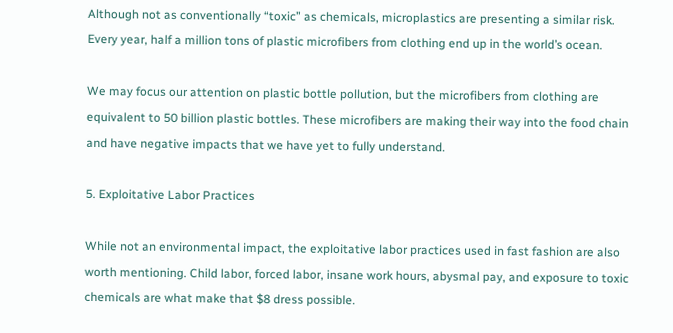Although not as conventionally “toxic” as chemicals, microplastics are presenting a similar risk. Every year, half a million tons of plastic microfibers from clothing end up in the world’s ocean.

We may focus our attention on plastic bottle pollution, but the microfibers from clothing are equivalent to 50 billion plastic bottles. These microfibers are making their way into the food chain and have negative impacts that we have yet to fully understand.

5. Exploitative Labor Practices

While not an environmental impact, the exploitative labor practices used in fast fashion are also worth mentioning. Child labor, forced labor, insane work hours, abysmal pay, and exposure to toxic chemicals are what make that $8 dress possible.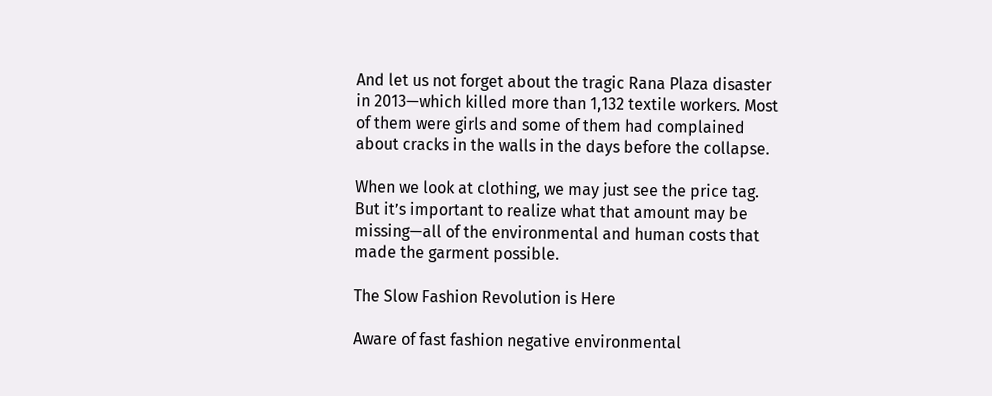And let us not forget about the tragic Rana Plaza disaster in 2013—which killed more than 1,132 textile workers. Most of them were girls and some of them had complained about cracks in the walls in the days before the collapse.

When we look at clothing, we may just see the price tag. But it’s important to realize what that amount may be missing—all of the environmental and human costs that made the garment possible.

The Slow Fashion Revolution is Here

Aware of fast fashion negative environmental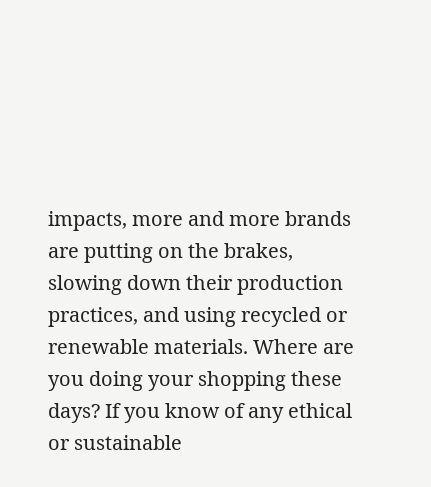impacts, more and more brands are putting on the brakes, slowing down their production practices, and using recycled or renewable materials. Where are you doing your shopping these days? If you know of any ethical or sustainable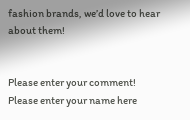fashion brands, we’d love to hear about them!


Please enter your comment!
Please enter your name here